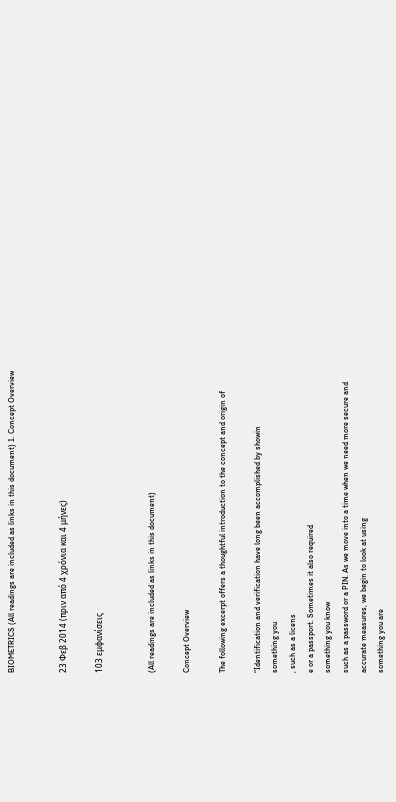BIOMETRICS (All readings are included as links in this document) 1. Concept Overview


23 Φεβ 2014 (πριν από 4 χρόνια και 4 μήνες)

103 εμφανίσεις


(All readings are included as links in this document)

Concept Overview

The following excerpt offers a thoughtful introduction to the concept and origin of

“Identification and verification have long been accomplished by showin
something you
, such as a licens
e or a passport. Sometimes it also required
something you know
such as a password or a PIN. As we move into a time when we need more secure and
accurate measures, we begin to look at using
something you are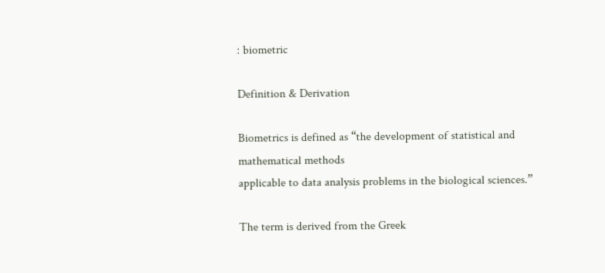: biometric

Definition & Derivation

Biometrics is defined as “the development of statistical and mathematical methods
applicable to data analysis problems in the biological sciences.”

The term is derived from the Greek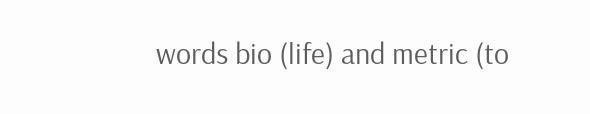words bio (life) and metric (to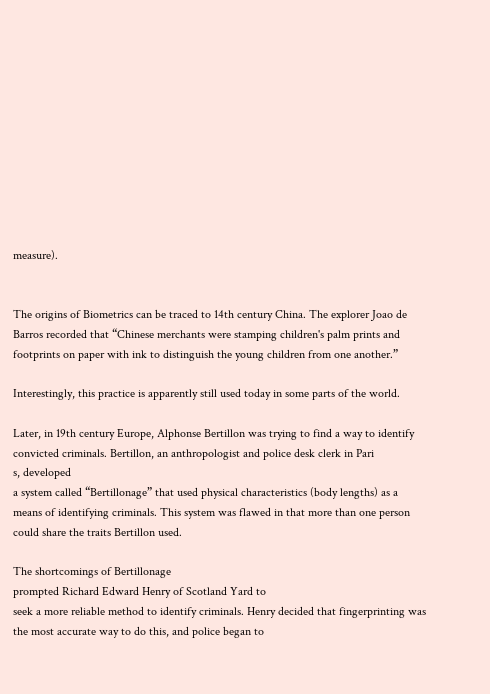measure).


The origins of Biometrics can be traced to 14th century China. The explorer Joao de
Barros recorded that “Chinese merchants were stamping children's palm prints and
footprints on paper with ink to distinguish the young children from one another.”

Interestingly, this practice is apparently still used today in some parts of the world.

Later, in 19th century Europe, Alphonse Bertillon was trying to find a way to identify
convicted criminals. Bertillon, an anthropologist and police desk clerk in Pari
s, developed
a system called “Bertillonage” that used physical characteristics (body lengths) as a
means of identifying criminals. This system was flawed in that more than one person
could share the traits Bertillon used.

The shortcomings of Bertillonage
prompted Richard Edward Henry of Scotland Yard to
seek a more reliable method to identify criminals. Henry decided that fingerprinting was
the most accurate way to do this, and police began to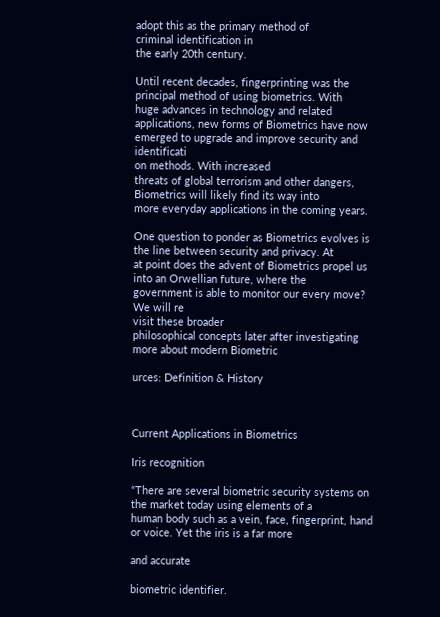adopt this as the primary method of
criminal identification in
the early 20th century.

Until recent decades, fingerprinting was the principal method of using biometrics. With
huge advances in technology and related applications, new forms of Biometrics have now
emerged to upgrade and improve security and identificati
on methods. With increased
threats of global terrorism and other dangers, Biometrics will likely find its way into
more everyday applications in the coming years.

One question to ponder as Biometrics evolves is the line between security and privacy. At
at point does the advent of Biometrics propel us into an Orwellian future, where the
government is able to monitor our every move? We will re
visit these broader
philosophical concepts later after investigating more about modern Biometric

urces: Definition & History



Current Applications in Biometrics

Iris recognition

“There are several biometric security systems on the market today using elements of a
human body such as a vein, face, fingerprint, hand or voice. Yet the iris is a far more

and accurate

biometric identifier.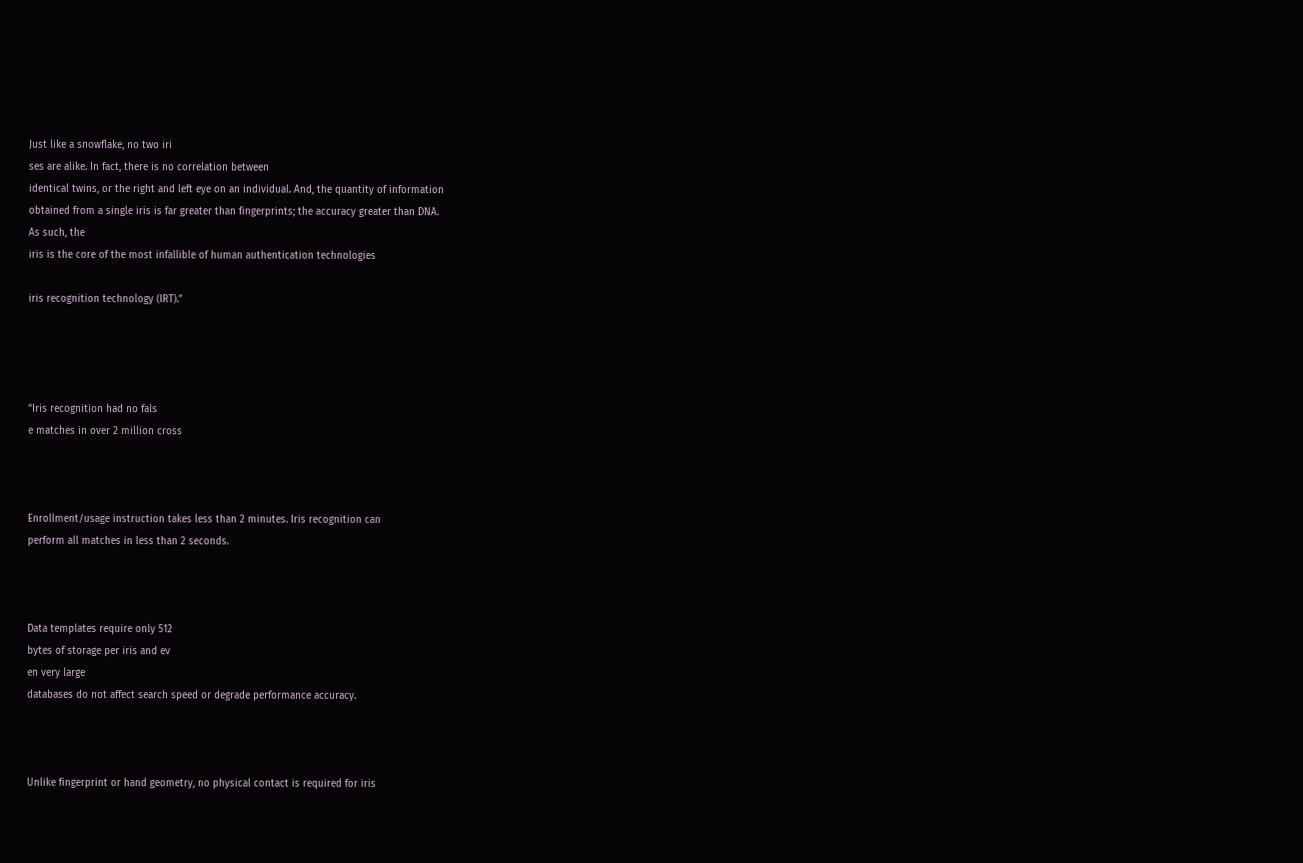Just like a snowflake, no two iri
ses are alike. In fact, there is no correlation between
identical twins, or the right and left eye on an individual. And, the quantity of information
obtained from a single iris is far greater than fingerprints; the accuracy greater than DNA.
As such, the
iris is the core of the most infallible of human authentication technologies

iris recognition technology (IRT).”




“Iris recognition had no fals
e matches in over 2 million cross



Enrollment/usage instruction takes less than 2 minutes. Iris recognition can
perform all matches in less than 2 seconds.



Data templates require only 512
bytes of storage per iris and ev
en very large
databases do not affect search speed or degrade performance accuracy.



Unlike fingerprint or hand geometry, no physical contact is required for iris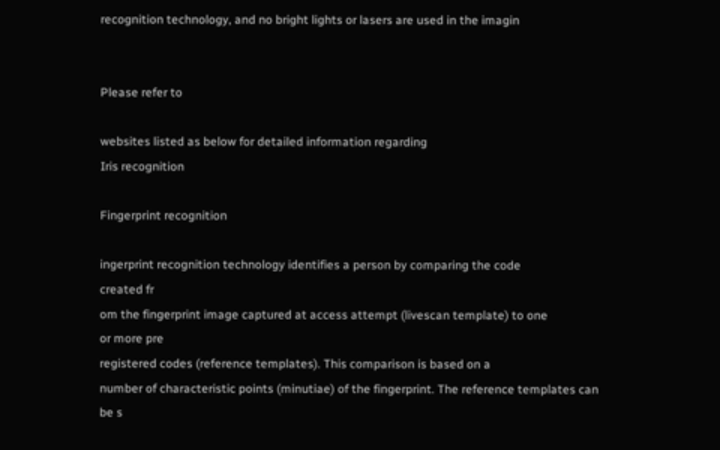recognition technology, and no bright lights or lasers are used in the imagin


Please refer to

websites listed as below for detailed information regarding
Iris recognition

Fingerprint recognition

ingerprint recognition technology identifies a person by comparing the code
created fr
om the fingerprint image captured at access attempt (livescan template) to one
or more pre
registered codes (reference templates). This comparison is based on a
number of characteristic points (minutiae) of the fingerprint. The reference templates can
be s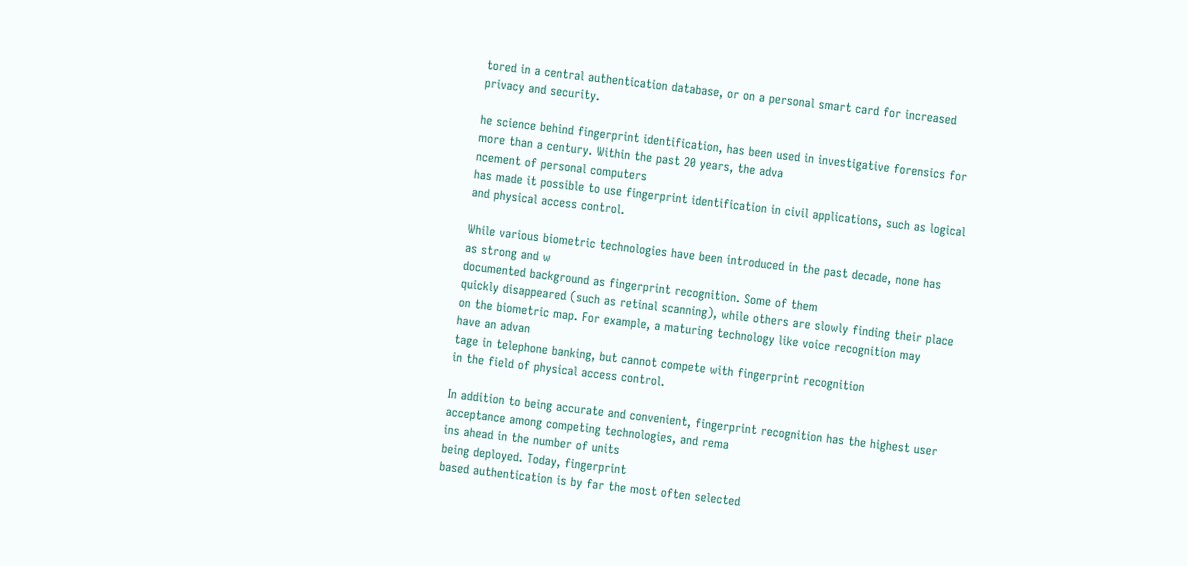tored in a central authentication database, or on a personal smart card for increased
privacy and security.

he science behind fingerprint identification, has been used in investigative forensics for
more than a century. Within the past 20 years, the adva
ncement of personal computers
has made it possible to use fingerprint identification in civil applications, such as logical
and physical access control.

While various biometric technologies have been introduced in the past decade, none has
as strong and w
documented background as fingerprint recognition. Some of them
quickly disappeared (such as retinal scanning), while others are slowly finding their place
on the biometric map. For example, a maturing technology like voice recognition may
have an advan
tage in telephone banking, but cannot compete with fingerprint recognition
in the field of physical access control.

In addition to being accurate and convenient, fingerprint recognition has the highest user
acceptance among competing technologies, and rema
ins ahead in the number of units
being deployed. Today, fingerprint
based authentication is by far the most often selected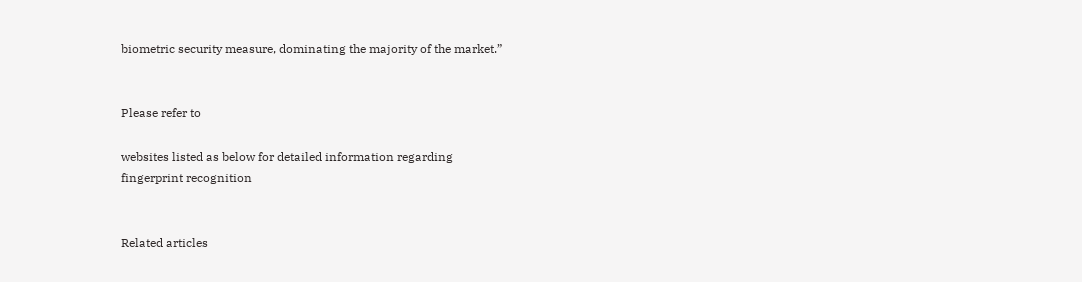biometric security measure, dominating the majority of the market.”


Please refer to

websites listed as below for detailed information regarding
fingerprint recognition


Related articles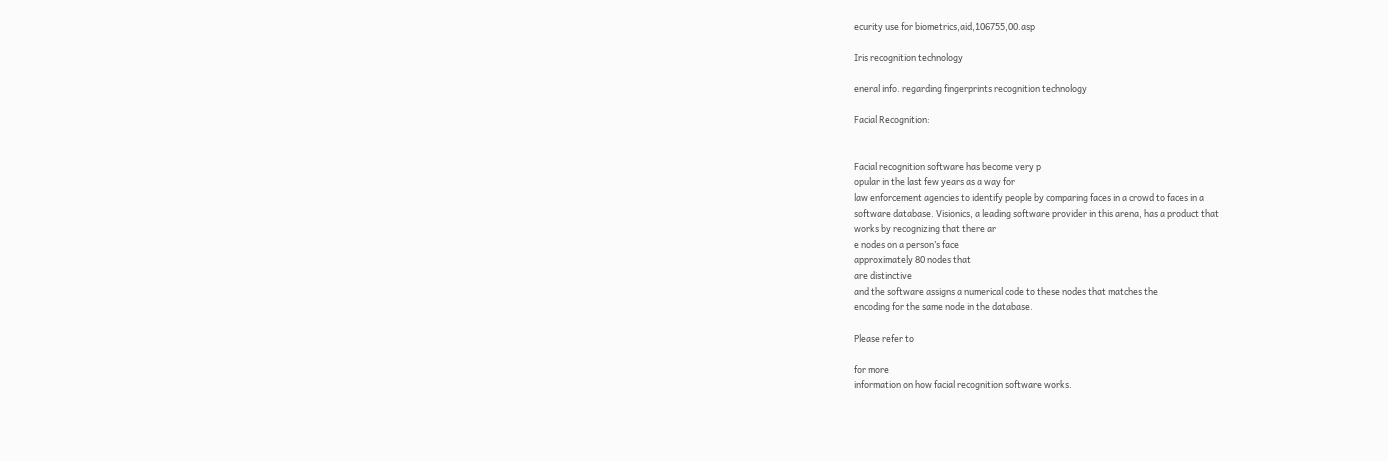ecurity use for biometrics,aid,106755,00.asp

Iris recognition technology

eneral info. regarding fingerprints recognition technology

Facial Recognition:


Facial recognition software has become very p
opular in the last few years as a way for
law enforcement agencies to identify people by comparing faces in a crowd to faces in a
software database. Visionics, a leading software provider in this arena, has a product that
works by recognizing that there ar
e nodes on a person’s face
approximately 80 nodes that
are distinctive
and the software assigns a numerical code to these nodes that matches the
encoding for the same node in the database.

Please refer to

for more
information on how facial recognition software works.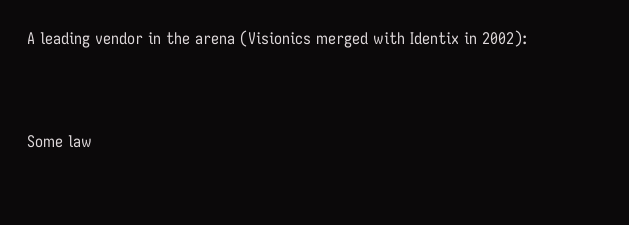A leading vendor in the arena (Visionics merged with Identix in 2002):


Some law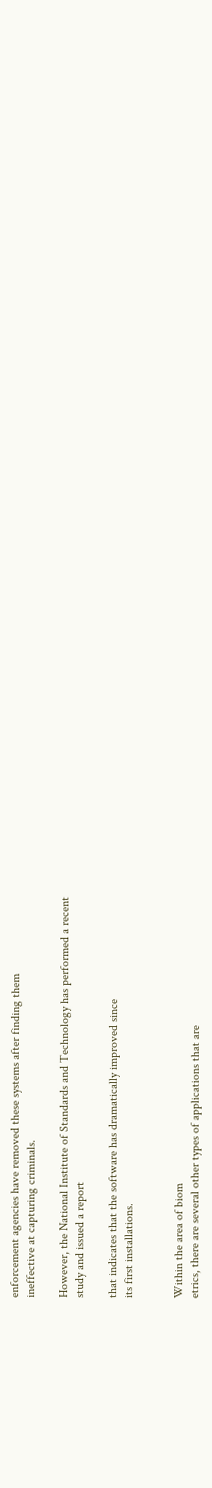enforcement agencies have removed these systems after finding them
ineffective at capturing criminals.

However, the National Institute of Standards and Technology has performed a recent
study and issued a report

that indicates that the software has dramatically improved since
its first installations.


Within the area of biom
etrics, there are several other types of applications that are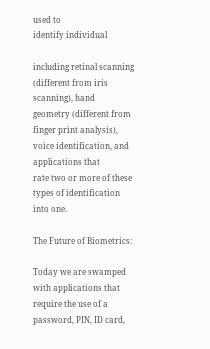used to
identify individual

including retinal scanning (different from iris scanning), hand
geometry (different from finger print analysis), voice identification, and applications that
rate two or more of these types of identification into one.

The Future of Biometrics:

Today we are swamped with applications that require the use of a password, PIN, ID card,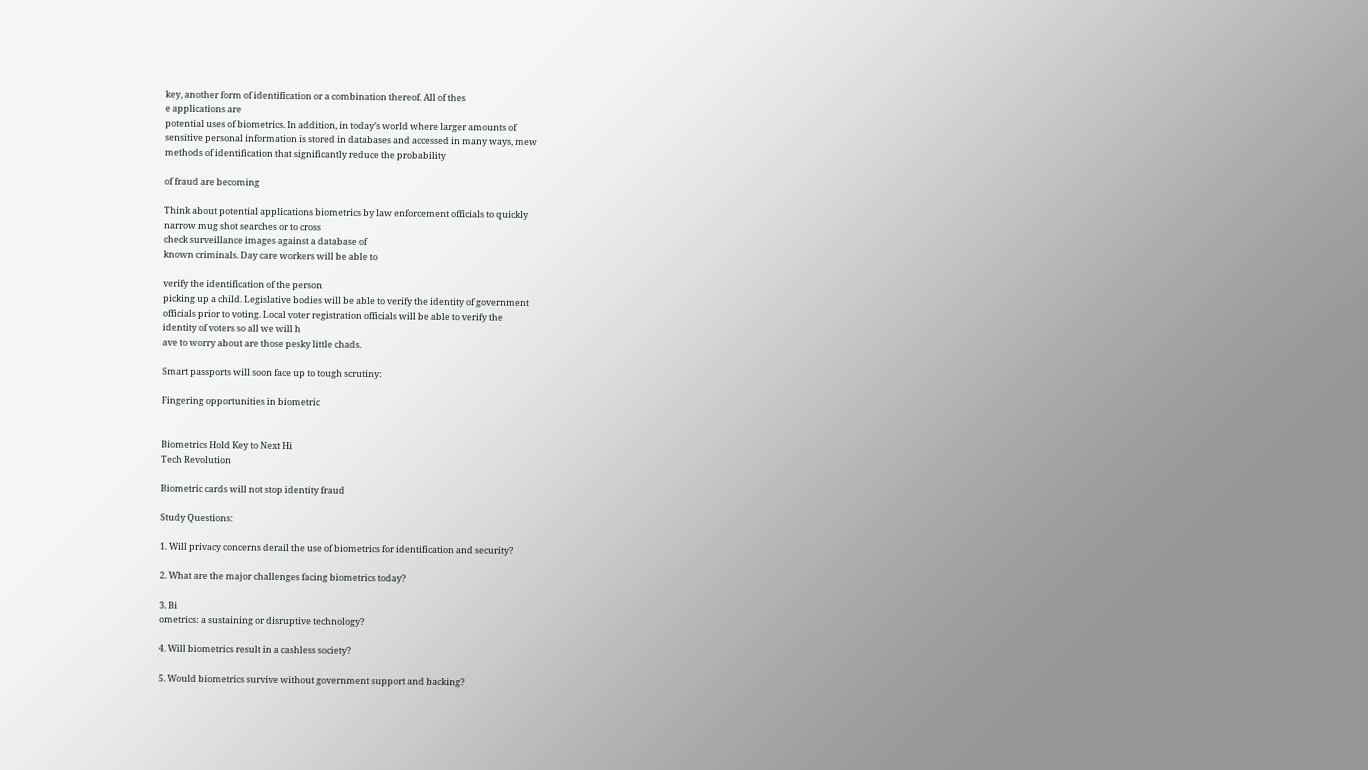key, another form of identification or a combination thereof. All of thes
e applications are
potential uses of biometrics. In addition, in today’s world where larger amounts of
sensitive personal information is stored in databases and accessed in many ways, mew
methods of identification that significantly reduce the probability

of fraud are becoming

Think about potential applications biometrics by law enforcement officials to quickly
narrow mug shot searches or to cross
check surveillance images against a database of
known criminals. Day care workers will be able to

verify the identification of the person
picking up a child. Legislative bodies will be able to verify the identity of government
officials prior to voting. Local voter registration officials will be able to verify the
identity of voters so all we will h
ave to worry about are those pesky little chads.

Smart passports will soon face up to tough scrutiny:

Fingering opportunities in biometric


Biometrics Hold Key to Next Hi
Tech Revolution

Biometric cards will not stop identity fraud

Study Questions:

1. Will privacy concerns derail the use of biometrics for identification and security?

2. What are the major challenges facing biometrics today?

3. Bi
ometrics: a sustaining or disruptive technology?

4. Will biometrics result in a cashless society?

5. Would biometrics survive without government support and backing?